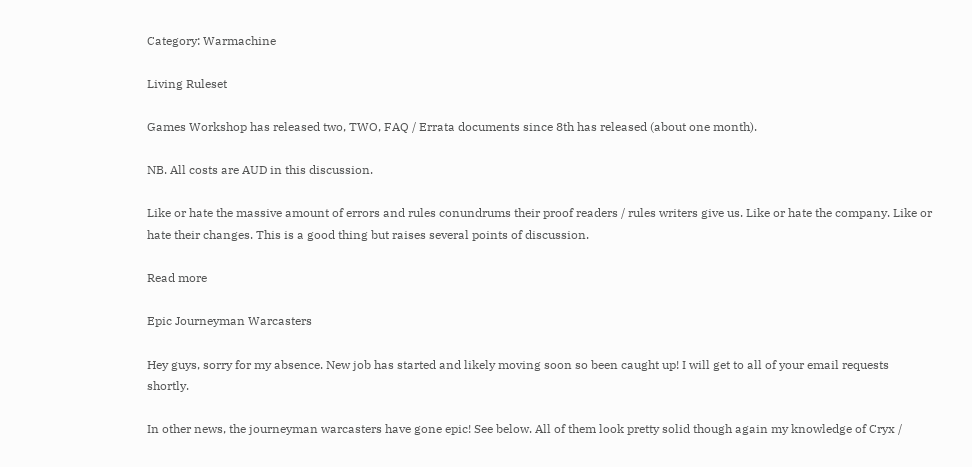Category: Warmachine

Living Ruleset

Games Workshop has released two, TWO, FAQ / Errata documents since 8th has released (about one month).

NB. All costs are AUD in this discussion.

Like or hate the massive amount of errors and rules conundrums their proof readers / rules writers give us. Like or hate the company. Like or hate their changes. This is a good thing but raises several points of discussion.

Read more

Epic Journeyman Warcasters

Hey guys, sorry for my absence. New job has started and likely moving soon so been caught up! I will get to all of your email requests shortly.

In other news, the journeyman warcasters have gone epic! See below. All of them look pretty solid though again my knowledge of Cryx /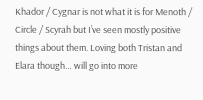Khador / Cygnar is not what it is for Menoth / Circle / Scyrah but I’ve seen mostly positive things about them. Loving both Tristan and Elara though… will go into more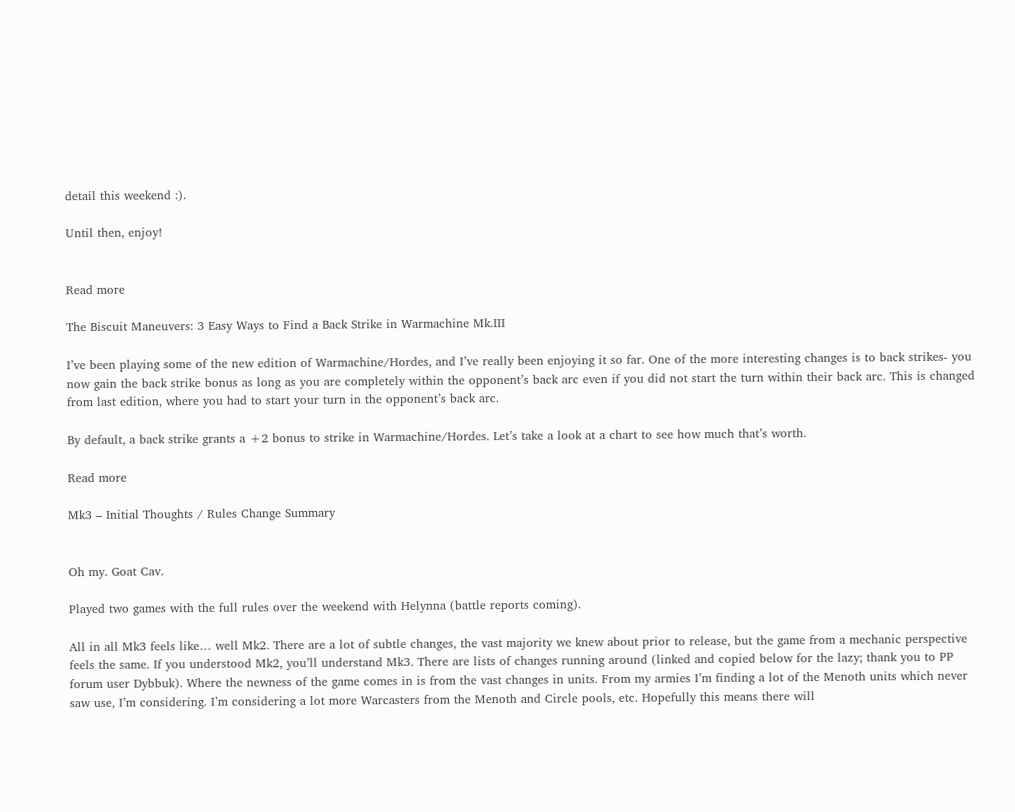detail this weekend :).

Until then, enjoy!


Read more

The Biscuit Maneuvers: 3 Easy Ways to Find a Back Strike in Warmachine Mk.III

I’ve been playing some of the new edition of Warmachine/Hordes, and I’ve really been enjoying it so far. One of the more interesting changes is to back strikes- you now gain the back strike bonus as long as you are completely within the opponent’s back arc even if you did not start the turn within their back arc. This is changed from last edition, where you had to start your turn in the opponent’s back arc.

By default, a back strike grants a +2 bonus to strike in Warmachine/Hordes. Let’s take a look at a chart to see how much that’s worth.

Read more

Mk3 – Initial Thoughts / Rules Change Summary


Oh my. Goat Cav.

Played two games with the full rules over the weekend with Helynna (battle reports coming).

All in all Mk3 feels like… well Mk2. There are a lot of subtle changes, the vast majority we knew about prior to release, but the game from a mechanic perspective feels the same. If you understood Mk2, you’ll understand Mk3. There are lists of changes running around (linked and copied below for the lazy; thank you to PP forum user Dybbuk). Where the newness of the game comes in is from the vast changes in units. From my armies I’m finding a lot of the Menoth units which never saw use, I’m considering. I’m considering a lot more Warcasters from the Menoth and Circle pools, etc. Hopefully this means there will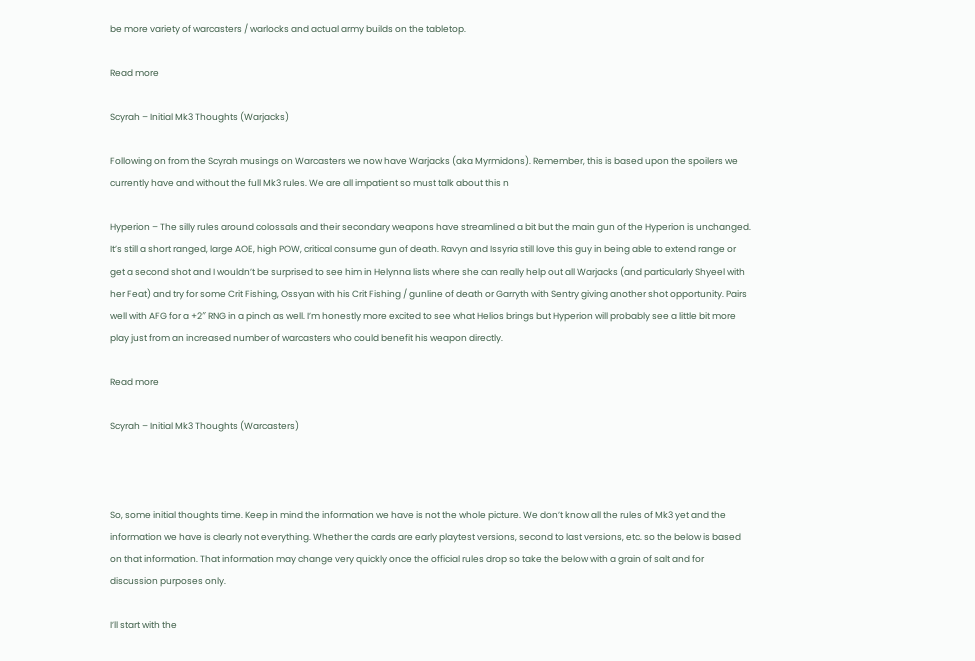be more variety of warcasters / warlocks and actual army builds on the tabletop.

Read more

Scyrah – Initial Mk3 Thoughts (Warjacks)

Following on from the Scyrah musings on Warcasters we now have Warjacks (aka Myrmidons). Remember, this is based upon the spoilers we currently have and without the full Mk3 rules. We are all impatient so must talk about this n

Hyperion – The silly rules around colossals and their secondary weapons have streamlined a bit but the main gun of the Hyperion is unchanged. It’s still a short ranged, large AOE, high POW, critical consume gun of death. Ravyn and Issyria still love this guy in being able to extend range or get a second shot and I wouldn’t be surprised to see him in Helynna lists where she can really help out all Warjacks (and particularly Shyeel with her Feat) and try for some Crit Fishing, Ossyan with his Crit Fishing / gunline of death or Garryth with Sentry giving another shot opportunity. Pairs well with AFG for a +2″ RNG in a pinch as well. I’m honestly more excited to see what Helios brings but Hyperion will probably see a little bit more play just from an increased number of warcasters who could benefit his weapon directly.

Read more

Scyrah – Initial Mk3 Thoughts (Warcasters)



So, some initial thoughts time. Keep in mind the information we have is not the whole picture. We don’t know all the rules of Mk3 yet and the information we have is clearly not everything. Whether the cards are early playtest versions, second to last versions, etc. so the below is based on that information. That information may change very quickly once the official rules drop so take the below with a grain of salt and for discussion purposes only.

I’ll start with the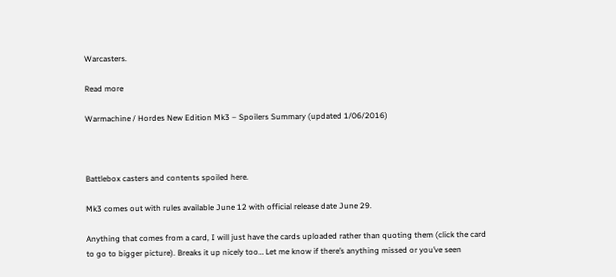Warcasters.

Read more

Warmachine / Hordes New Edition Mk3 – Spoilers Summary (updated 1/06/2016)



Battlebox casters and contents spoiled here.

Mk3 comes out with rules available June 12 with official release date June 29.

Anything that comes from a card, I will just have the cards uploaded rather than quoting them (click the card to go to bigger picture). Breaks it up nicely too… Let me know if there’s anything missed or you’ve seen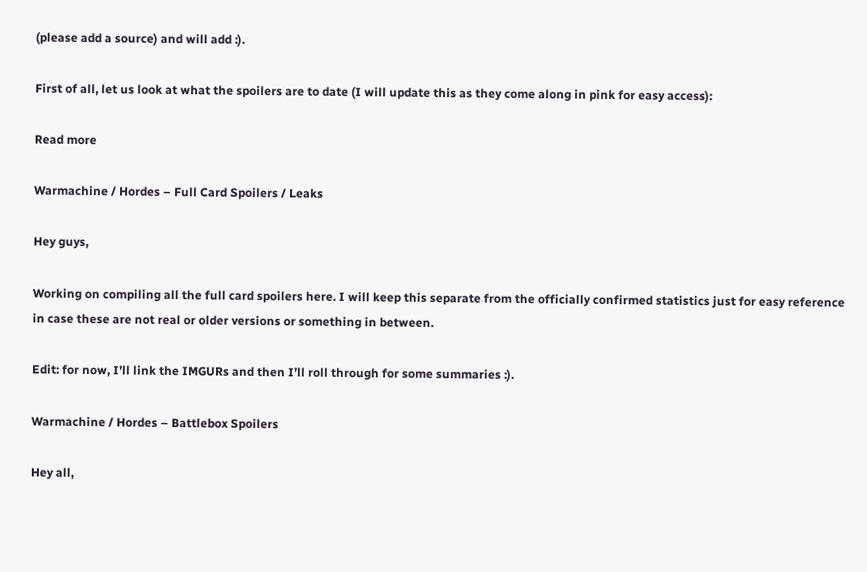(please add a source) and will add :).

First of all, let us look at what the spoilers are to date (I will update this as they come along in pink for easy access):

Read more

Warmachine / Hordes – Full Card Spoilers / Leaks

Hey guys,

Working on compiling all the full card spoilers here. I will keep this separate from the officially confirmed statistics just for easy reference in case these are not real or older versions or something in between.

Edit: for now, I’ll link the IMGURs and then I’ll roll through for some summaries :).

Warmachine / Hordes – Battlebox Spoilers

Hey all,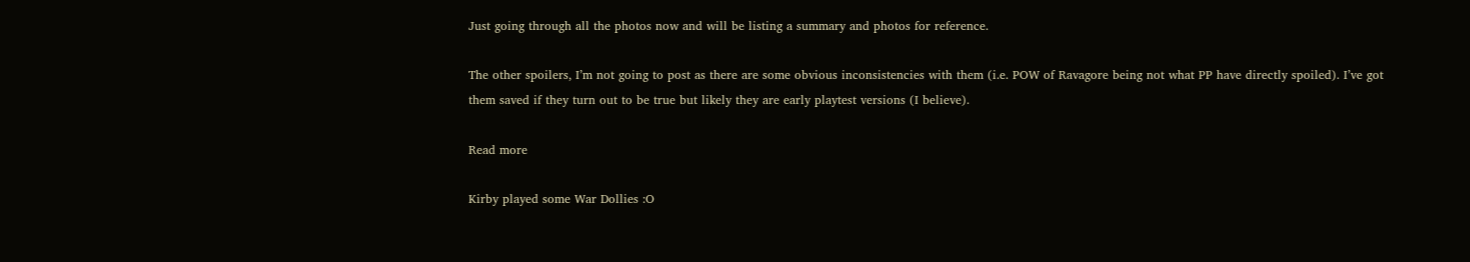Just going through all the photos now and will be listing a summary and photos for reference.

The other spoilers, I’m not going to post as there are some obvious inconsistencies with them (i.e. POW of Ravagore being not what PP have directly spoiled). I’ve got them saved if they turn out to be true but likely they are early playtest versions (I believe).

Read more

Kirby played some War Dollies :O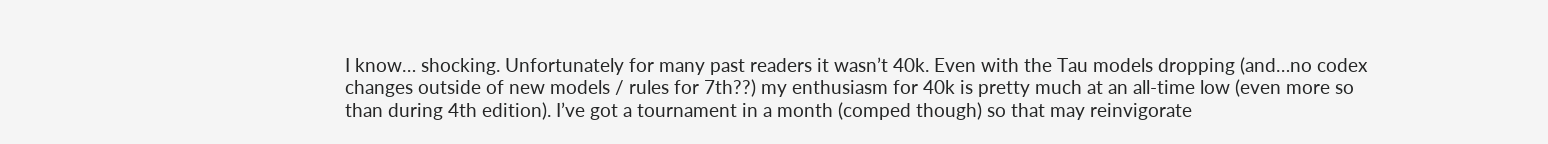I know… shocking. Unfortunately for many past readers it wasn’t 40k. Even with the Tau models dropping (and…no codex changes outside of new models / rules for 7th??) my enthusiasm for 40k is pretty much at an all-time low (even more so than during 4th edition). I’ve got a tournament in a month (comped though) so that may reinvigorate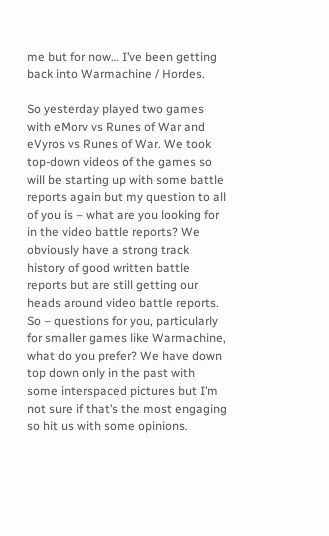me but for now… I’ve been getting back into Warmachine / Hordes.

So yesterday played two games with eMorv vs Runes of War and eVyros vs Runes of War. We took top-down videos of the games so will be starting up with some battle reports again but my question to all of you is – what are you looking for in the video battle reports? We obviously have a strong track history of good written battle reports but are still getting our heads around video battle reports. So – questions for you, particularly for smaller games like Warmachine, what do you prefer? We have down top down only in the past with some interspaced pictures but I’m not sure if that’s the most engaging so hit us with some opinions.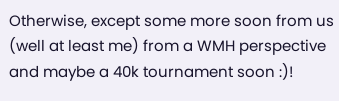Otherwise, except some more soon from us (well at least me) from a WMH perspective and maybe a 40k tournament soon :)!